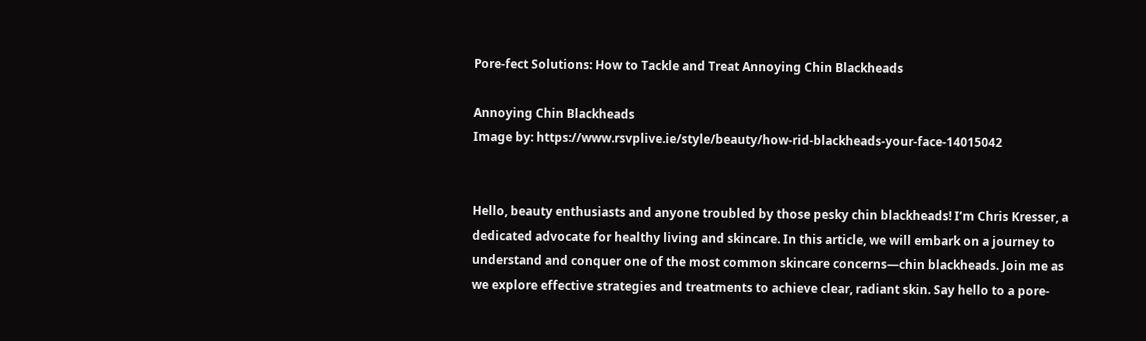Pore-fect Solutions: How to Tackle and Treat Annoying Chin Blackheads

Annoying Chin Blackheads
Image by: https://www.rsvplive.ie/style/beauty/how-rid-blackheads-your-face-14015042


Hello, beauty enthusiasts and anyone troubled by those pesky chin blackheads! I’m Chris Kresser, a dedicated advocate for healthy living and skincare. In this article, we will embark on a journey to understand and conquer one of the most common skincare concerns—chin blackheads. Join me as we explore effective strategies and treatments to achieve clear, radiant skin. Say hello to a pore-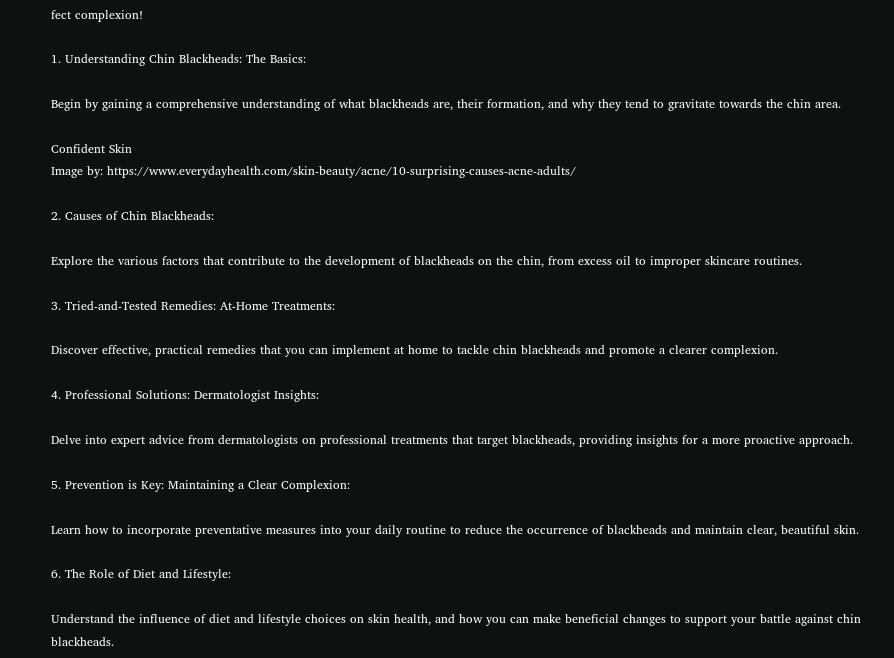fect complexion!

1. Understanding Chin Blackheads: The Basics:

Begin by gaining a comprehensive understanding of what blackheads are, their formation, and why they tend to gravitate towards the chin area.

Confident Skin
Image by: https://www.everydayhealth.com/skin-beauty/acne/10-surprising-causes-acne-adults/

2. Causes of Chin Blackheads:

Explore the various factors that contribute to the development of blackheads on the chin, from excess oil to improper skincare routines.

3. Tried-and-Tested Remedies: At-Home Treatments:

Discover effective, practical remedies that you can implement at home to tackle chin blackheads and promote a clearer complexion.

4. Professional Solutions: Dermatologist Insights:

Delve into expert advice from dermatologists on professional treatments that target blackheads, providing insights for a more proactive approach.

5. Prevention is Key: Maintaining a Clear Complexion:

Learn how to incorporate preventative measures into your daily routine to reduce the occurrence of blackheads and maintain clear, beautiful skin.

6. The Role of Diet and Lifestyle:

Understand the influence of diet and lifestyle choices on skin health, and how you can make beneficial changes to support your battle against chin blackheads.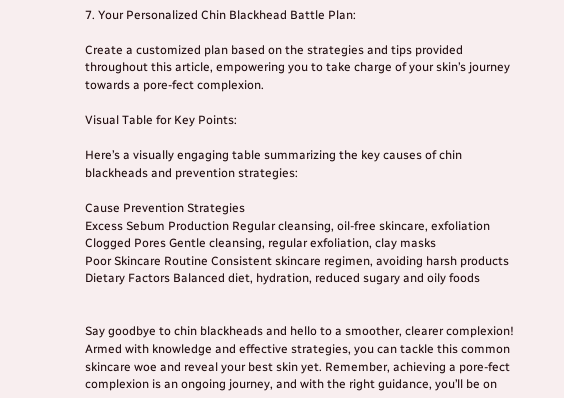7. Your Personalized Chin Blackhead Battle Plan:

Create a customized plan based on the strategies and tips provided throughout this article, empowering you to take charge of your skin’s journey towards a pore-fect complexion.

Visual Table for Key Points:

Here’s a visually engaging table summarizing the key causes of chin blackheads and prevention strategies:

Cause Prevention Strategies
Excess Sebum Production Regular cleansing, oil-free skincare, exfoliation
Clogged Pores Gentle cleansing, regular exfoliation, clay masks
Poor Skincare Routine Consistent skincare regimen, avoiding harsh products
Dietary Factors Balanced diet, hydration, reduced sugary and oily foods


Say goodbye to chin blackheads and hello to a smoother, clearer complexion! Armed with knowledge and effective strategies, you can tackle this common skincare woe and reveal your best skin yet. Remember, achieving a pore-fect complexion is an ongoing journey, and with the right guidance, you’ll be on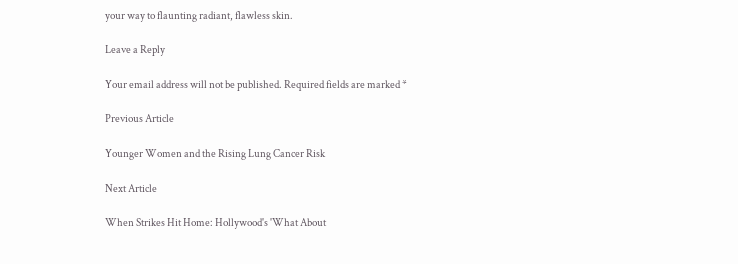your way to flaunting radiant, flawless skin.

Leave a Reply

Your email address will not be published. Required fields are marked *

Previous Article

Younger Women and the Rising Lung Cancer Risk

Next Article

When Strikes Hit Home: Hollywood's 'What About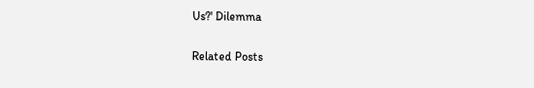Us?' Dilemma

Related Posts